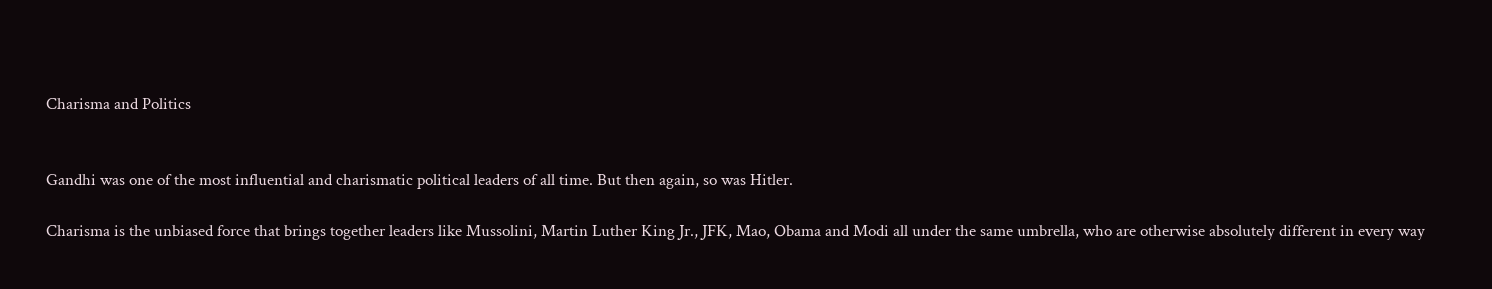Charisma and Politics


Gandhi was one of the most influential and charismatic political leaders of all time. But then again, so was Hitler.

Charisma is the unbiased force that brings together leaders like Mussolini, Martin Luther King Jr., JFK, Mao, Obama and Modi all under the same umbrella, who are otherwise absolutely different in every way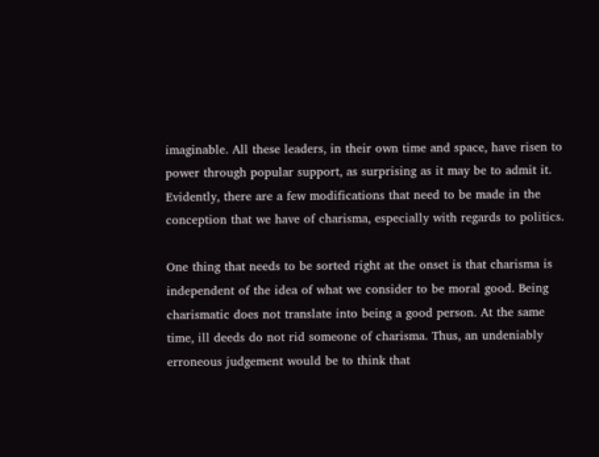imaginable. All these leaders, in their own time and space, have risen to power through popular support, as surprising as it may be to admit it. Evidently, there are a few modifications that need to be made in the conception that we have of charisma, especially with regards to politics.

One thing that needs to be sorted right at the onset is that charisma is independent of the idea of what we consider to be moral good. Being charismatic does not translate into being a good person. At the same time, ill deeds do not rid someone of charisma. Thus, an undeniably erroneous judgement would be to think that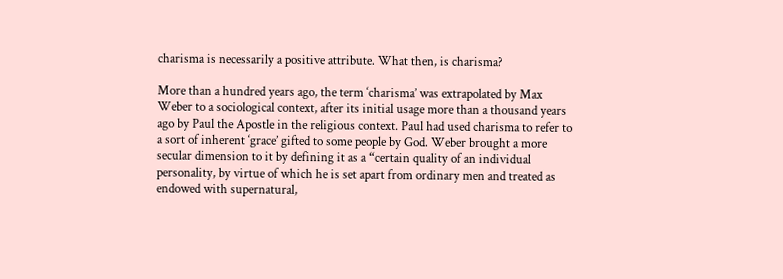charisma is necessarily a positive attribute. What then, is charisma?

More than a hundred years ago, the term ‘charisma’ was extrapolated by Max Weber to a sociological context, after its initial usage more than a thousand years ago by Paul the Apostle in the religious context. Paul had used charisma to refer to a sort of inherent ‘grace’ gifted to some people by God. Weber brought a more secular dimension to it by defining it as a “certain quality of an individual personality, by virtue of which he is set apart from ordinary men and treated as endowed with supernatural,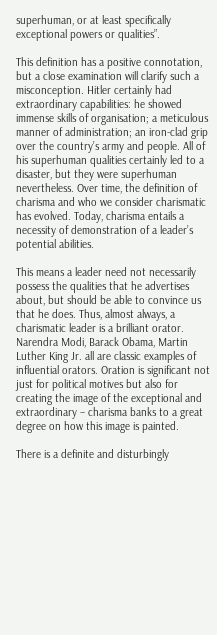superhuman, or at least specifically exceptional powers or qualities”.

This definition has a positive connotation, but a close examination will clarify such a misconception. Hitler certainly had extraordinary capabilities: he showed immense skills of organisation; a meticulous manner of administration; an iron-clad grip over the country’s army and people. All of his superhuman qualities certainly led to a disaster, but they were superhuman nevertheless. Over time, the definition of charisma and who we consider charismatic has evolved. Today, charisma entails a necessity of demonstration of a leader’s potential abilities.

This means a leader need not necessarily possess the qualities that he advertises about, but should be able to convince us that he does. Thus, almost always, a charismatic leader is a brilliant orator. Narendra Modi, Barack Obama, Martin Luther King Jr. all are classic examples of influential orators. Oration is significant not just for political motives but also for creating the image of the exceptional and extraordinary – charisma banks to a great degree on how this image is painted.

There is a definite and disturbingly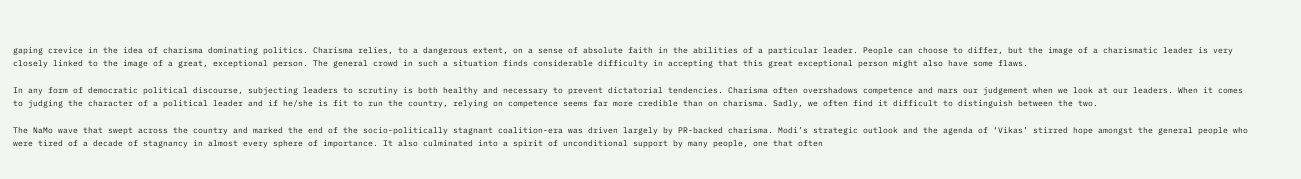gaping crevice in the idea of charisma dominating politics. Charisma relies, to a dangerous extent, on a sense of absolute faith in the abilities of a particular leader. People can choose to differ, but the image of a charismatic leader is very closely linked to the image of a great, exceptional person. The general crowd in such a situation finds considerable difficulty in accepting that this great exceptional person might also have some flaws.

In any form of democratic political discourse, subjecting leaders to scrutiny is both healthy and necessary to prevent dictatorial tendencies. Charisma often overshadows competence and mars our judgement when we look at our leaders. When it comes to judging the character of a political leader and if he/she is fit to run the country, relying on competence seems far more credible than on charisma. Sadly, we often find it difficult to distinguish between the two.

The NaMo wave that swept across the country and marked the end of the socio-politically stagnant coalition-era was driven largely by PR-backed charisma. Modi’s strategic outlook and the agenda of ‘Vikas’ stirred hope amongst the general people who were tired of a decade of stagnancy in almost every sphere of importance. It also culminated into a spirit of unconditional support by many people, one that often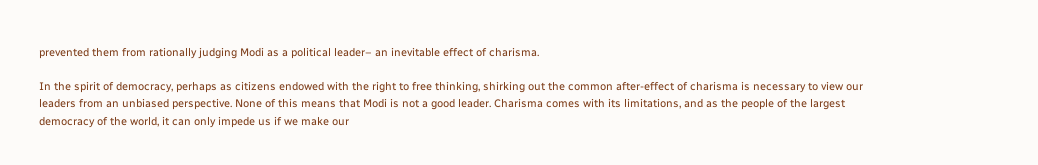prevented them from rationally judging Modi as a political leader– an inevitable effect of charisma.

In the spirit of democracy, perhaps as citizens endowed with the right to free thinking, shirking out the common after-effect of charisma is necessary to view our leaders from an unbiased perspective. None of this means that Modi is not a good leader. Charisma comes with its limitations, and as the people of the largest democracy of the world, it can only impede us if we make our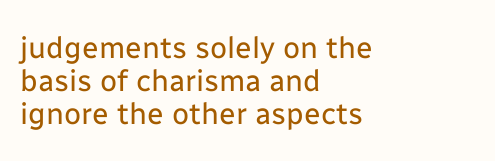judgements solely on the basis of charisma and ignore the other aspects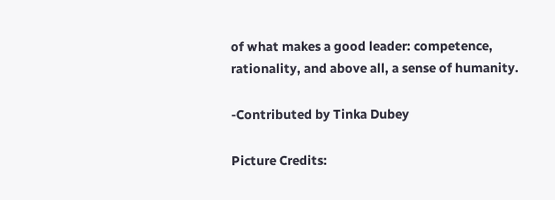of what makes a good leader: competence, rationality, and above all, a sense of humanity.

-Contributed by Tinka Dubey

Picture Credits: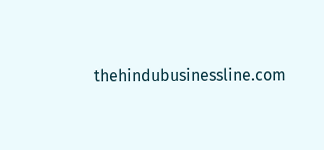thehindubusinessline.com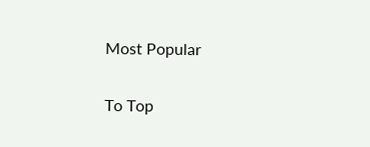Most Popular

To Top